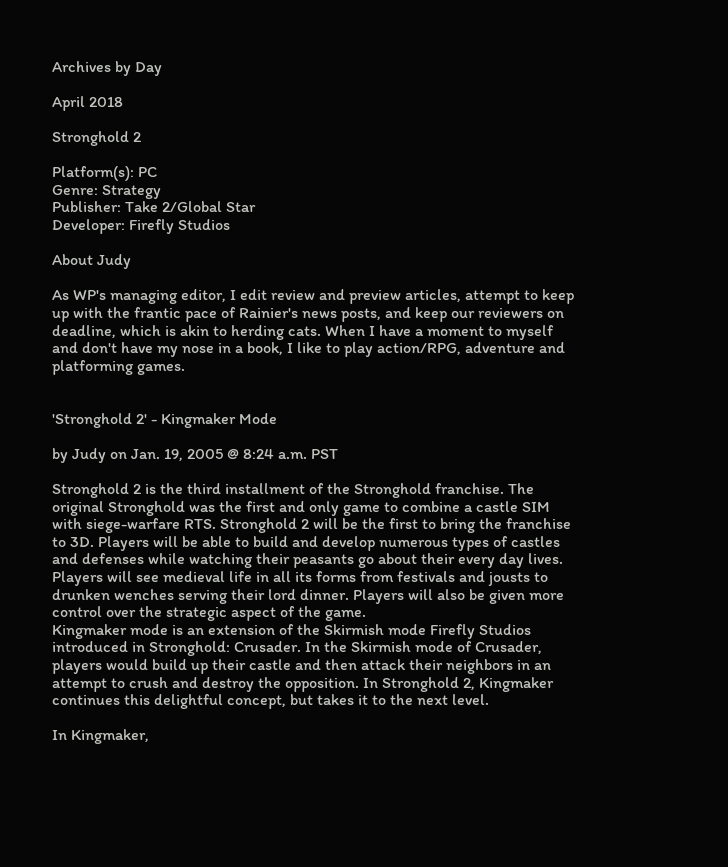Archives by Day

April 2018

Stronghold 2

Platform(s): PC
Genre: Strategy
Publisher: Take 2/Global Star
Developer: Firefly Studios

About Judy

As WP's managing editor, I edit review and preview articles, attempt to keep up with the frantic pace of Rainier's news posts, and keep our reviewers on deadline, which is akin to herding cats. When I have a moment to myself and don't have my nose in a book, I like to play action/RPG, adventure and platforming games.


'Stronghold 2' - Kingmaker Mode

by Judy on Jan. 19, 2005 @ 8:24 a.m. PST

Stronghold 2 is the third installment of the Stronghold franchise. The original Stronghold was the first and only game to combine a castle SIM with siege-warfare RTS. Stronghold 2 will be the first to bring the franchise to 3D. Players will be able to build and develop numerous types of castles and defenses while watching their peasants go about their every day lives. Players will see medieval life in all its forms from festivals and jousts to drunken wenches serving their lord dinner. Players will also be given more control over the strategic aspect of the game.
Kingmaker mode is an extension of the Skirmish mode Firefly Studios introduced in Stronghold: Crusader. In the Skirmish mode of Crusader, players would build up their castle and then attack their neighbors in an attempt to crush and destroy the opposition. In Stronghold 2, Kingmaker continues this delightful concept, but takes it to the next level.

In Kingmaker,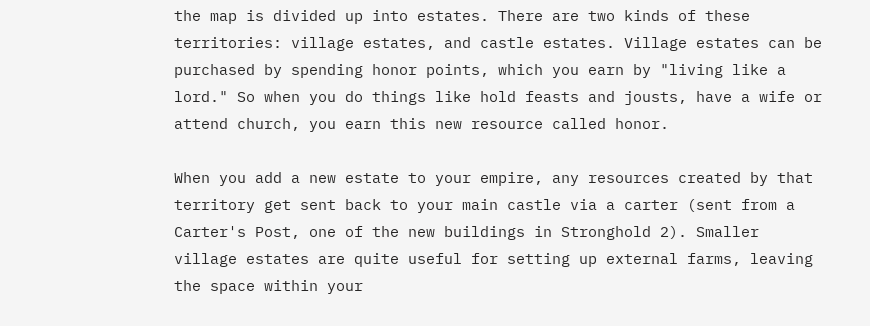the map is divided up into estates. There are two kinds of these territories: village estates, and castle estates. Village estates can be purchased by spending honor points, which you earn by "living like a lord." So when you do things like hold feasts and jousts, have a wife or attend church, you earn this new resource called honor.

When you add a new estate to your empire, any resources created by that territory get sent back to your main castle via a carter (sent from a Carter's Post, one of the new buildings in Stronghold 2). Smaller village estates are quite useful for setting up external farms, leaving the space within your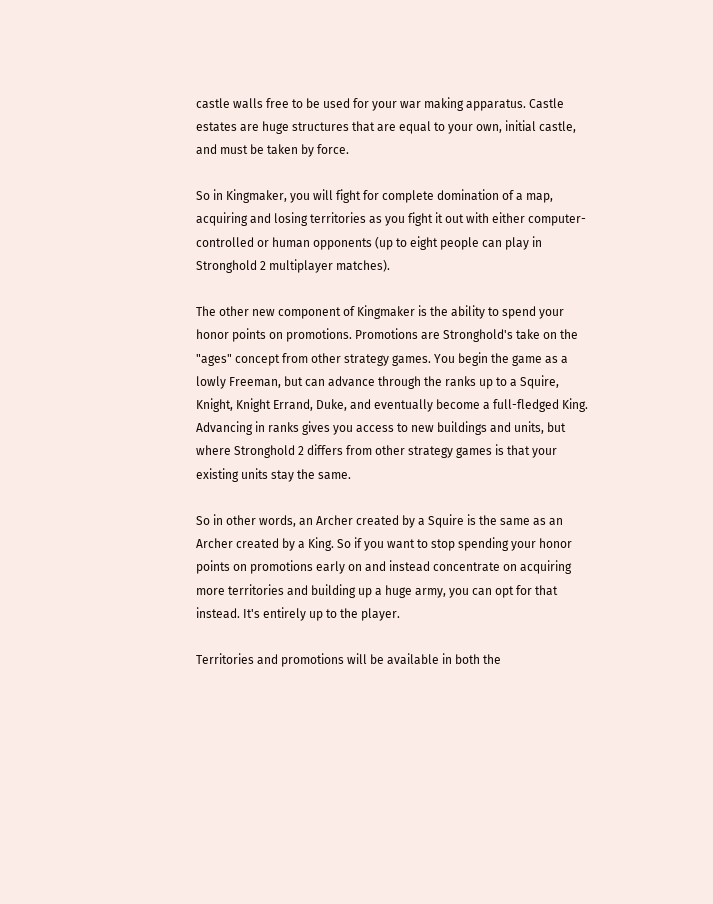castle walls free to be used for your war making apparatus. Castle estates are huge structures that are equal to your own, initial castle, and must be taken by force.

So in Kingmaker, you will fight for complete domination of a map, acquiring and losing territories as you fight it out with either computer-controlled or human opponents (up to eight people can play in Stronghold 2 multiplayer matches).

The other new component of Kingmaker is the ability to spend your honor points on promotions. Promotions are Stronghold's take on the "ages" concept from other strategy games. You begin the game as a lowly Freeman, but can advance through the ranks up to a Squire, Knight, Knight Errand, Duke, and eventually become a full-fledged King. Advancing in ranks gives you access to new buildings and units, but where Stronghold 2 differs from other strategy games is that your existing units stay the same.

So in other words, an Archer created by a Squire is the same as an Archer created by a King. So if you want to stop spending your honor points on promotions early on and instead concentrate on acquiring more territories and building up a huge army, you can opt for that instead. It's entirely up to the player.

Territories and promotions will be available in both the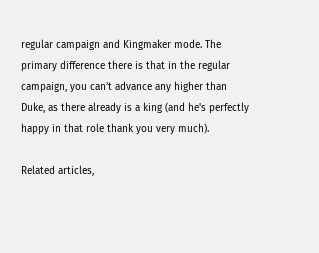regular campaign and Kingmaker mode. The primary difference there is that in the regular campaign, you can't advance any higher than Duke, as there already is a king (and he's perfectly happy in that role thank you very much).

Related articles,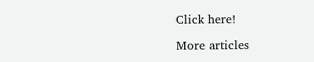Click here!

More articles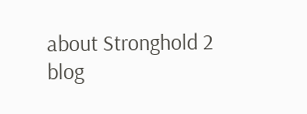about Stronghold 2
blog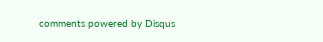comments powered by Disqus